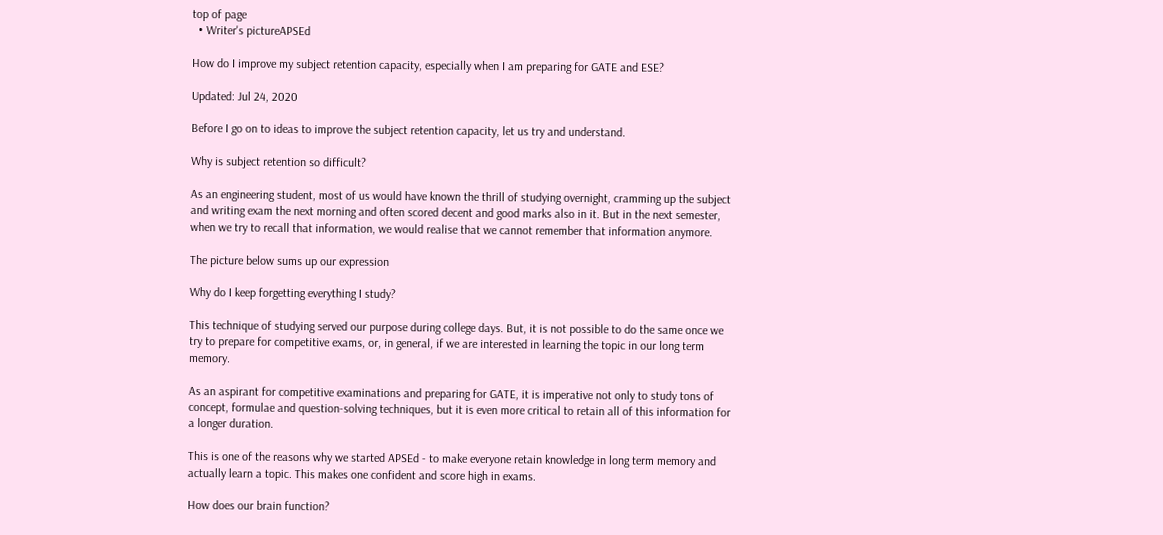top of page
  • Writer's pictureAPSEd

How do I improve my subject retention capacity, especially when I am preparing for GATE and ESE?

Updated: Jul 24, 2020

Before I go on to ideas to improve the subject retention capacity, let us try and understand.

Why is subject retention so difficult?

As an engineering student, most of us would have known the thrill of studying overnight, cramming up the subject and writing exam the next morning and often scored decent and good marks also in it. But in the next semester, when we try to recall that information, we would realise that we cannot remember that information anymore.

The picture below sums up our expression

Why do I keep forgetting everything I study?

This technique of studying served our purpose during college days. But, it is not possible to do the same once we try to prepare for competitive exams, or, in general, if we are interested in learning the topic in our long term memory.

As an aspirant for competitive examinations and preparing for GATE, it is imperative not only to study tons of concept, formulae and question-solving techniques, but it is even more critical to retain all of this information for a longer duration.

This is one of the reasons why we started APSEd - to make everyone retain knowledge in long term memory and actually learn a topic. This makes one confident and score high in exams.

How does our brain function?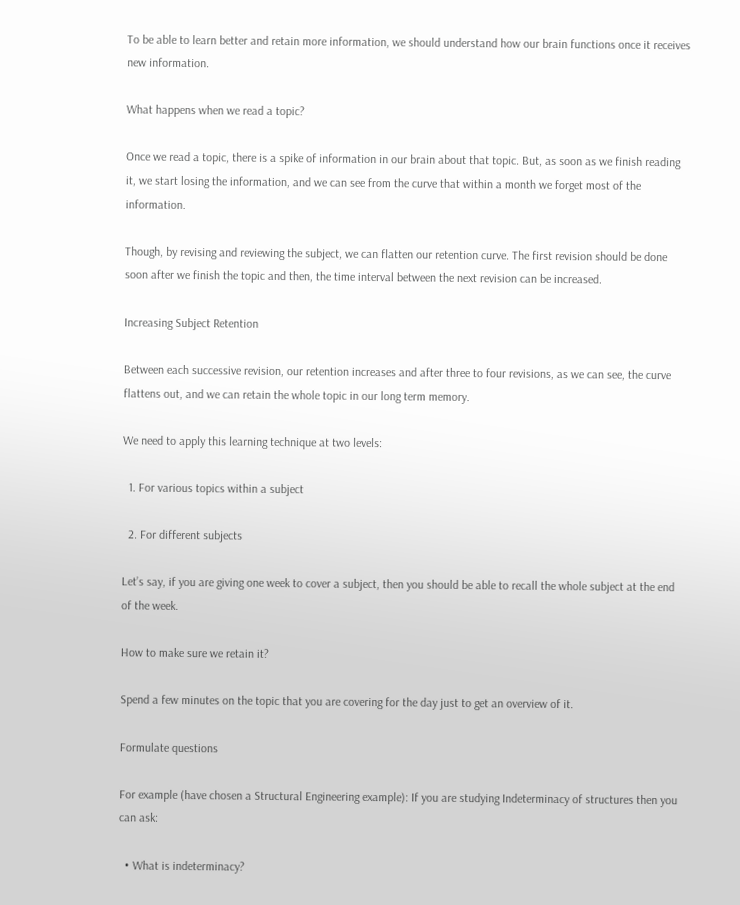To be able to learn better and retain more information, we should understand how our brain functions once it receives new information.

What happens when we read a topic?

Once we read a topic, there is a spike of information in our brain about that topic. But, as soon as we finish reading it, we start losing the information, and we can see from the curve that within a month we forget most of the information.

Though, by revising and reviewing the subject, we can flatten our retention curve. The first revision should be done soon after we finish the topic and then, the time interval between the next revision can be increased.

Increasing Subject Retention

Between each successive revision, our retention increases and after three to four revisions, as we can see, the curve flattens out, and we can retain the whole topic in our long term memory.

We need to apply this learning technique at two levels:

  1. For various topics within a subject

  2. For different subjects

Let’s say, if you are giving one week to cover a subject, then you should be able to recall the whole subject at the end of the week.

How to make sure we retain it?

Spend a few minutes on the topic that you are covering for the day just to get an overview of it.

Formulate questions

For example (have chosen a Structural Engineering example): If you are studying Indeterminacy of structures then you can ask:

  • What is indeterminacy?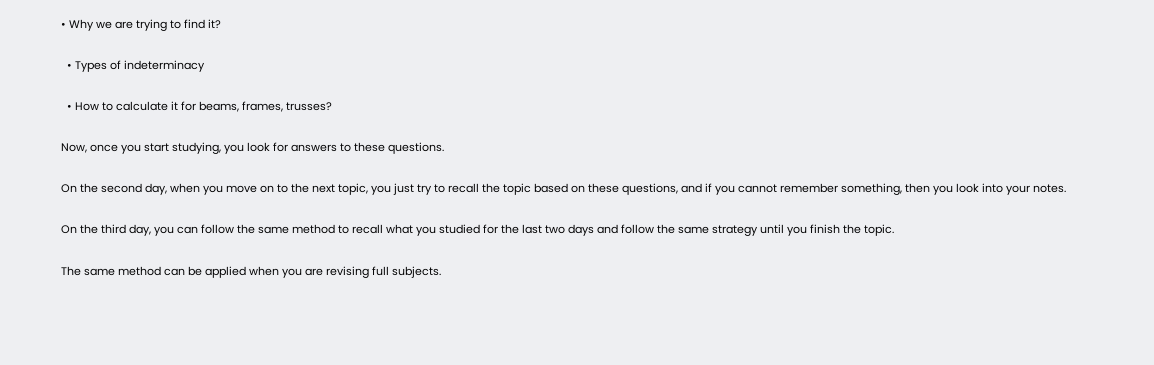• Why we are trying to find it?

  • Types of indeterminacy

  • How to calculate it for beams, frames, trusses?

Now, once you start studying, you look for answers to these questions.

On the second day, when you move on to the next topic, you just try to recall the topic based on these questions, and if you cannot remember something, then you look into your notes.

On the third day, you can follow the same method to recall what you studied for the last two days and follow the same strategy until you finish the topic.

The same method can be applied when you are revising full subjects.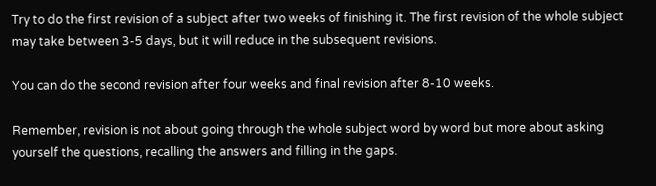Try to do the first revision of a subject after two weeks of finishing it. The first revision of the whole subject may take between 3-5 days, but it will reduce in the subsequent revisions.

You can do the second revision after four weeks and final revision after 8-10 weeks.

Remember, revision is not about going through the whole subject word by word but more about asking yourself the questions, recalling the answers and filling in the gaps.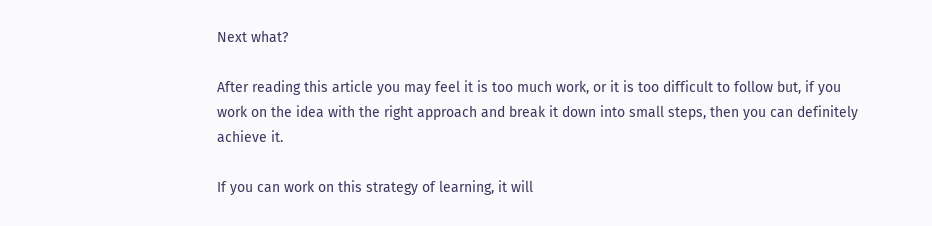Next what?

After reading this article you may feel it is too much work, or it is too difficult to follow but, if you work on the idea with the right approach and break it down into small steps, then you can definitely achieve it.

If you can work on this strategy of learning, it will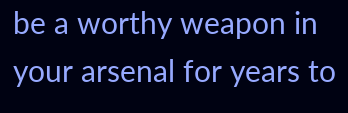be a worthy weapon in your arsenal for years to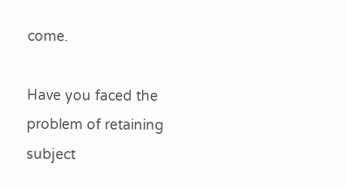come.

Have you faced the problem of retaining subject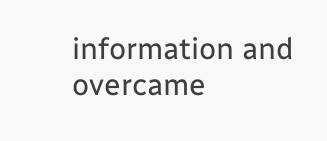information and overcame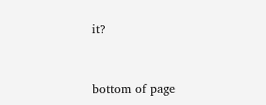it?



bottom of page